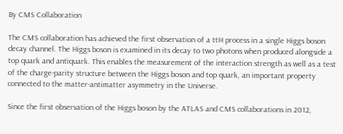By CMS Collaboration

The CMS collaboration has achieved the first observation of a ttH process in a single Higgs boson decay channel. The Higgs boson is examined in its decay to two photons when produced alongside a top quark and antiquark. This enables the measurement of the interaction strength as well as a test of the charge-parity structure between the Higgs boson and top quark, an important property connected to the matter-antimatter asymmetry in the Universe.

Since the first observation of the Higgs boson by the ATLAS and CMS collaborations in 2012,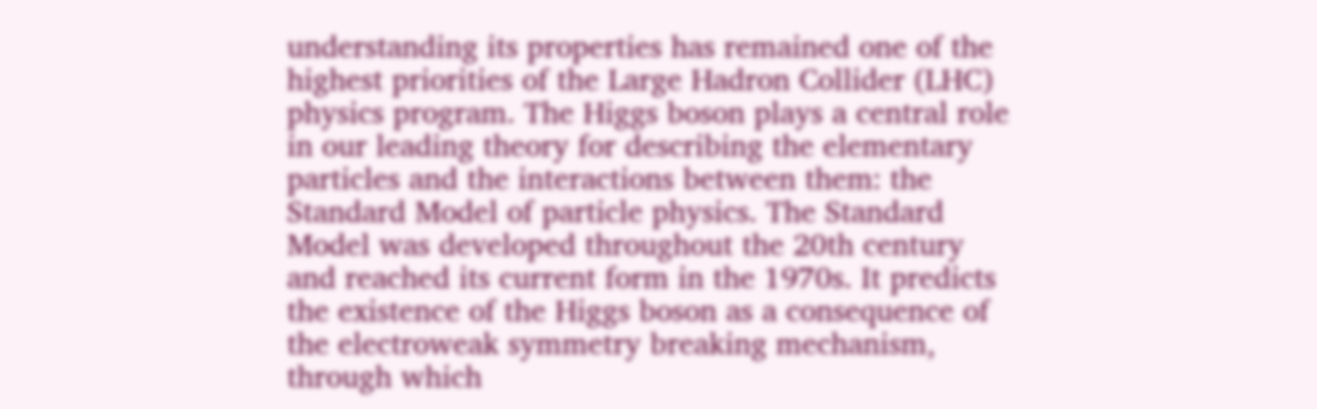understanding its properties has remained one of the highest priorities of the Large Hadron Collider (LHC) physics program. The Higgs boson plays a central role in our leading theory for describing the elementary particles and the interactions between them: the Standard Model of particle physics. The Standard Model was developed throughout the 20th century and reached its current form in the 1970s. It predicts the existence of the Higgs boson as a consequence of the electroweak symmetry breaking mechanism, through which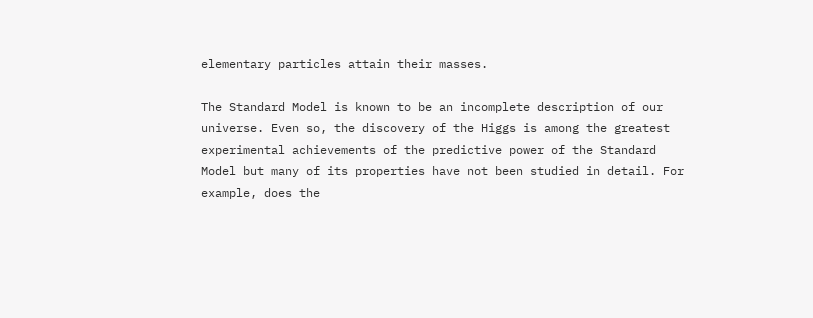elementary particles attain their masses.

The Standard Model is known to be an incomplete description of our universe. Even so, the discovery of the Higgs is among the greatest experimental achievements of the predictive power of the Standard Model but many of its properties have not been studied in detail. For example, does the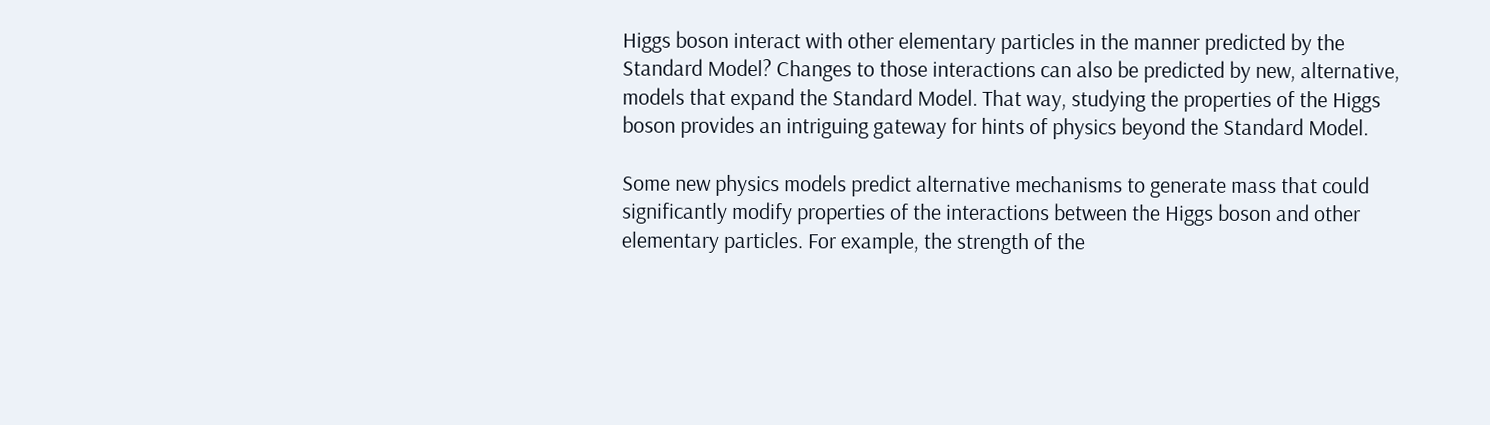Higgs boson interact with other elementary particles in the manner predicted by the Standard Model? Changes to those interactions can also be predicted by new, alternative, models that expand the Standard Model. That way, studying the properties of the Higgs boson provides an intriguing gateway for hints of physics beyond the Standard Model.

Some new physics models predict alternative mechanisms to generate mass that could significantly modify properties of the interactions between the Higgs boson and other elementary particles. For example, the strength of the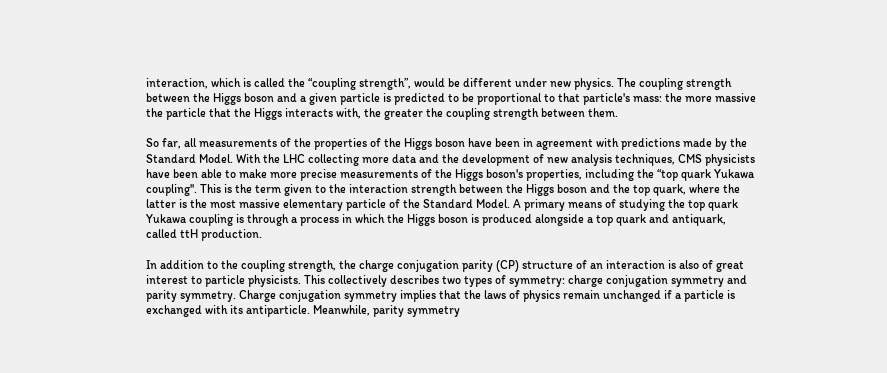interaction, which is called the “coupling strength”, would be different under new physics. The coupling strength between the Higgs boson and a given particle is predicted to be proportional to that particle's mass: the more massive the particle that the Higgs interacts with, the greater the coupling strength between them.

So far, all measurements of the properties of the Higgs boson have been in agreement with predictions made by the Standard Model. With the LHC collecting more data and the development of new analysis techniques, CMS physicists have been able to make more precise measurements of the Higgs boson's properties, including the “top quark Yukawa coupling''. This is the term given to the interaction strength between the Higgs boson and the top quark, where the latter is the most massive elementary particle of the Standard Model. A primary means of studying the top quark Yukawa coupling is through a process in which the Higgs boson is produced alongside a top quark and antiquark, called ttH production.

In addition to the coupling strength, the charge conjugation parity (CP) structure of an interaction is also of great interest to particle physicists. This collectively describes two types of symmetry: charge conjugation symmetry and parity symmetry. Charge conjugation symmetry implies that the laws of physics remain unchanged if a particle is exchanged with its antiparticle. Meanwhile, parity symmetry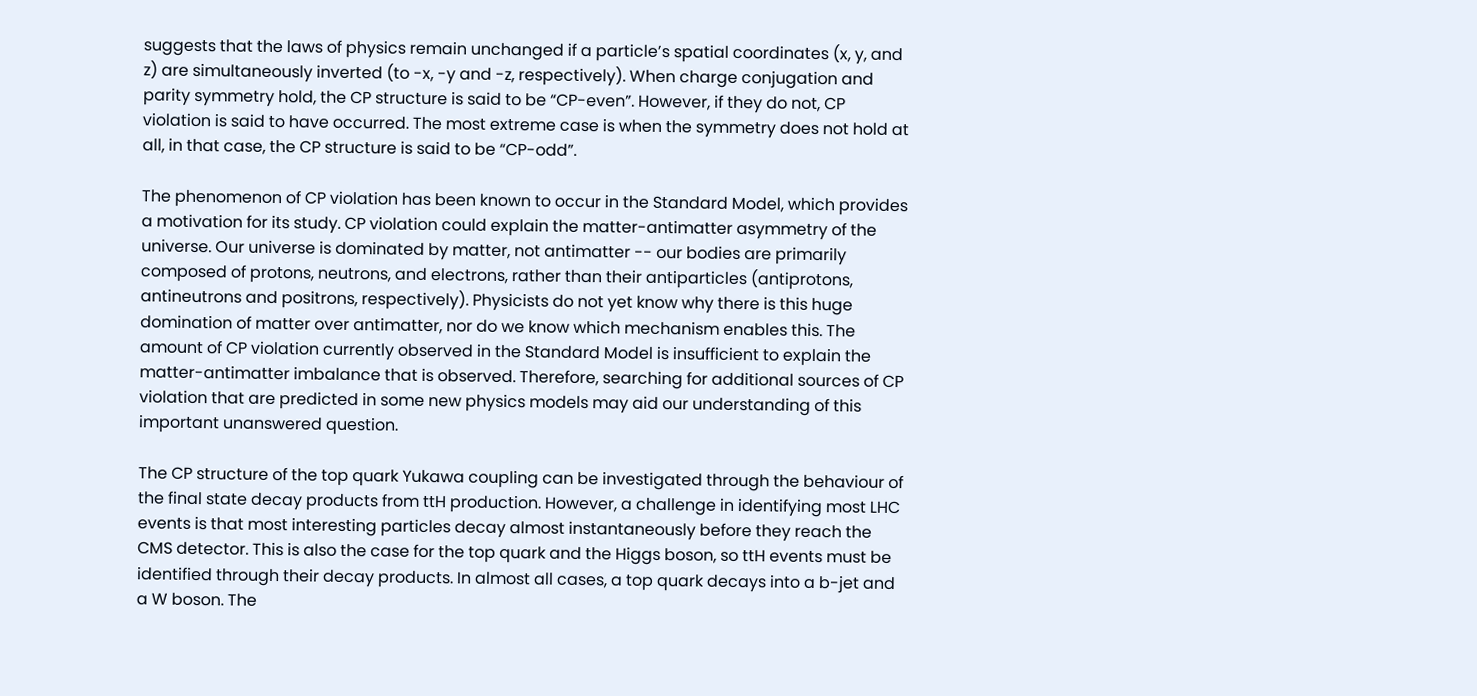suggests that the laws of physics remain unchanged if a particle’s spatial coordinates (x, y, and z) are simultaneously inverted (to -x, -y and -z, respectively). When charge conjugation and parity symmetry hold, the CP structure is said to be “CP-even”. However, if they do not, CP violation is said to have occurred. The most extreme case is when the symmetry does not hold at all, in that case, the CP structure is said to be “CP-odd”.

The phenomenon of CP violation has been known to occur in the Standard Model, which provides a motivation for its study. CP violation could explain the matter-antimatter asymmetry of the universe. Our universe is dominated by matter, not antimatter -- our bodies are primarily composed of protons, neutrons, and electrons, rather than their antiparticles (antiprotons, antineutrons and positrons, respectively). Physicists do not yet know why there is this huge domination of matter over antimatter, nor do we know which mechanism enables this. The amount of CP violation currently observed in the Standard Model is insufficient to explain the matter-antimatter imbalance that is observed. Therefore, searching for additional sources of CP violation that are predicted in some new physics models may aid our understanding of this important unanswered question.

The CP structure of the top quark Yukawa coupling can be investigated through the behaviour of the final state decay products from ttH production. However, a challenge in identifying most LHC events is that most interesting particles decay almost instantaneously before they reach the CMS detector. This is also the case for the top quark and the Higgs boson, so ttH events must be identified through their decay products. In almost all cases, a top quark decays into a b-jet and a W boson. The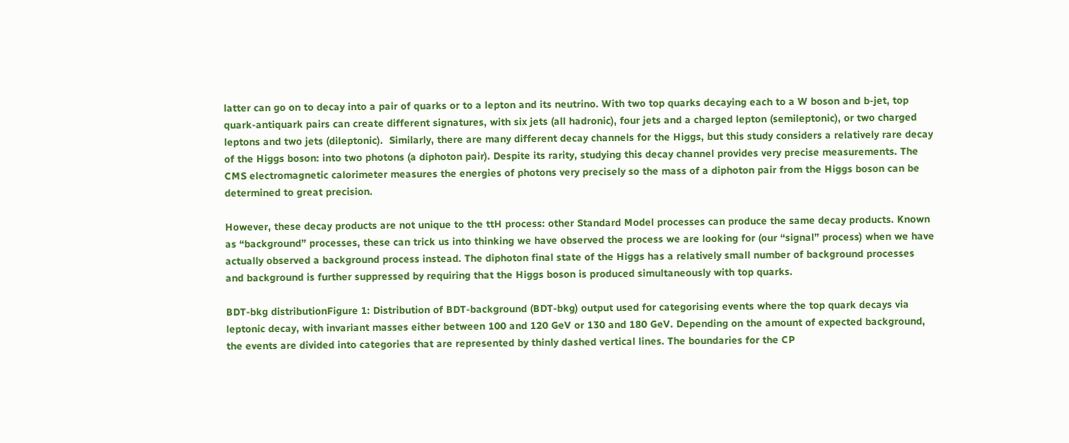latter can go on to decay into a pair of quarks or to a lepton and its neutrino. With two top quarks decaying each to a W boson and b-jet, top quark-antiquark pairs can create different signatures, with six jets (all hadronic), four jets and a charged lepton (semileptonic), or two charged leptons and two jets (dileptonic).  Similarly, there are many different decay channels for the Higgs, but this study considers a relatively rare decay of the Higgs boson: into two photons (a diphoton pair). Despite its rarity, studying this decay channel provides very precise measurements. The CMS electromagnetic calorimeter measures the energies of photons very precisely so the mass of a diphoton pair from the Higgs boson can be determined to great precision.

However, these decay products are not unique to the ttH process: other Standard Model processes can produce the same decay products. Known as “background” processes, these can trick us into thinking we have observed the process we are looking for (our “signal” process) when we have actually observed a background process instead. The diphoton final state of the Higgs has a relatively small number of background processes and background is further suppressed by requiring that the Higgs boson is produced simultaneously with top quarks.

BDT-bkg distributionFigure 1: Distribution of BDT-background (BDT-bkg) output used for categorising events where the top quark decays via leptonic decay, with invariant masses either between 100 and 120 GeV or 130 and 180 GeV. Depending on the amount of expected background, the events are divided into categories that are represented by thinly dashed vertical lines. The boundaries for the CP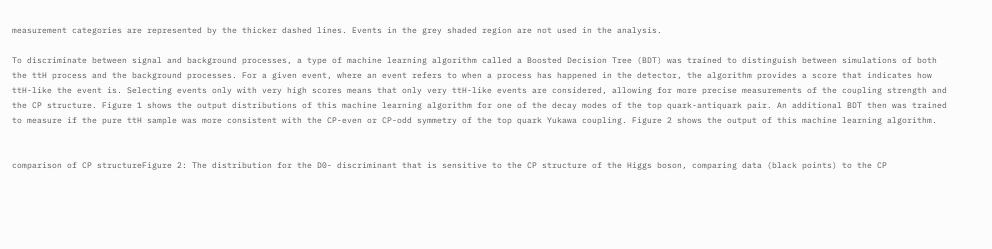measurement categories are represented by the thicker dashed lines. Events in the grey shaded region are not used in the analysis.

To discriminate between signal and background processes, a type of machine learning algorithm called a Boosted Decision Tree (BDT) was trained to distinguish between simulations of both the ttH process and the background processes. For a given event, where an event refers to when a process has happened in the detector, the algorithm provides a score that indicates how ttH-like the event is. Selecting events only with very high scores means that only very ttH-like events are considered, allowing for more precise measurements of the coupling strength and the CP structure. Figure 1 shows the output distributions of this machine learning algorithm for one of the decay modes of the top quark-antiquark pair. An additional BDT then was trained to measure if the pure ttH sample was more consistent with the CP-even or CP-odd symmetry of the top quark Yukawa coupling. Figure 2 shows the output of this machine learning algorithm.


comparison of CP structureFigure 2: The distribution for the D0- discriminant that is sensitive to the CP structure of the Higgs boson, comparing data (black points) to the CP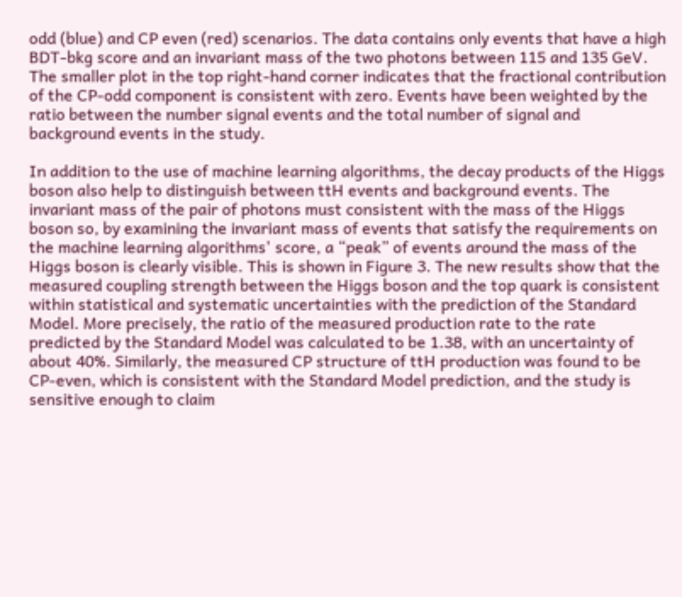odd (blue) and CP even (red) scenarios. The data contains only events that have a high BDT-bkg score and an invariant mass of the two photons between 115 and 135 GeV. The smaller plot in the top right-hand corner indicates that the fractional contribution of the CP-odd component is consistent with zero. Events have been weighted by the ratio between the number signal events and the total number of signal and background events in the study.

In addition to the use of machine learning algorithms, the decay products of the Higgs boson also help to distinguish between ttH events and background events. The invariant mass of the pair of photons must consistent with the mass of the Higgs boson so, by examining the invariant mass of events that satisfy the requirements on the machine learning algorithms' score, a “peak” of events around the mass of the Higgs boson is clearly visible. This is shown in Figure 3. The new results show that the measured coupling strength between the Higgs boson and the top quark is consistent within statistical and systematic uncertainties with the prediction of the Standard Model. More precisely, the ratio of the measured production rate to the rate predicted by the Standard Model was calculated to be 1.38, with an uncertainty of about 40%. Similarly, the measured CP structure of ttH production was found to be CP-even, which is consistent with the Standard Model prediction, and the study is sensitive enough to claim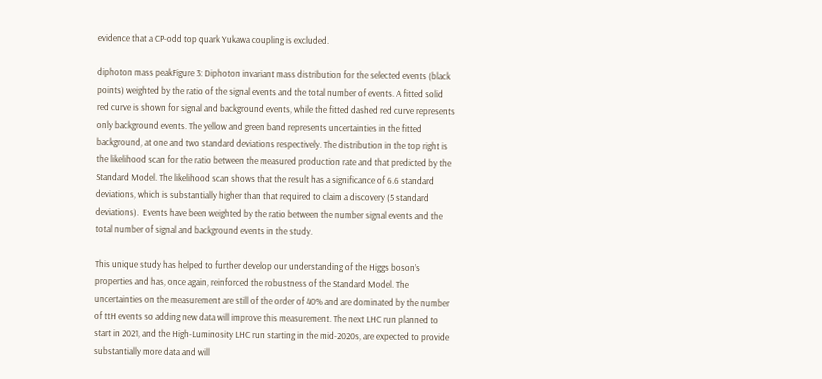evidence that a CP-odd top quark Yukawa coupling is excluded.

diphoton mass peakFigure 3: Diphoton invariant mass distribution for the selected events (black points) weighted by the ratio of the signal events and the total number of events. A fitted solid red curve is shown for signal and background events, while the fitted dashed red curve represents only background events. The yellow and green band represents uncertainties in the fitted background, at one and two standard deviations respectively. The distribution in the top right is the likelihood scan for the ratio between the measured production rate and that predicted by the Standard Model. The likelihood scan shows that the result has a significance of 6.6 standard deviations, which is substantially higher than that required to claim a discovery (5 standard deviations).  Events have been weighted by the ratio between the number signal events and the total number of signal and background events in the study.

This unique study has helped to further develop our understanding of the Higgs boson’s properties and has, once again, reinforced the robustness of the Standard Model. The uncertainties on the measurement are still of the order of 40% and are dominated by the number of ttH events so adding new data will improve this measurement. The next LHC run planned to start in 2021, and the High-Luminosity LHC run starting in the mid-2020s, are expected to provide substantially more data and will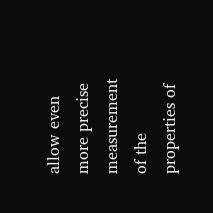allow even more precise measurement of the properties of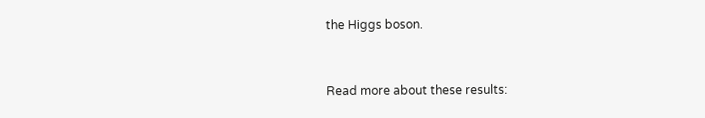the Higgs boson.


Read more about these results: